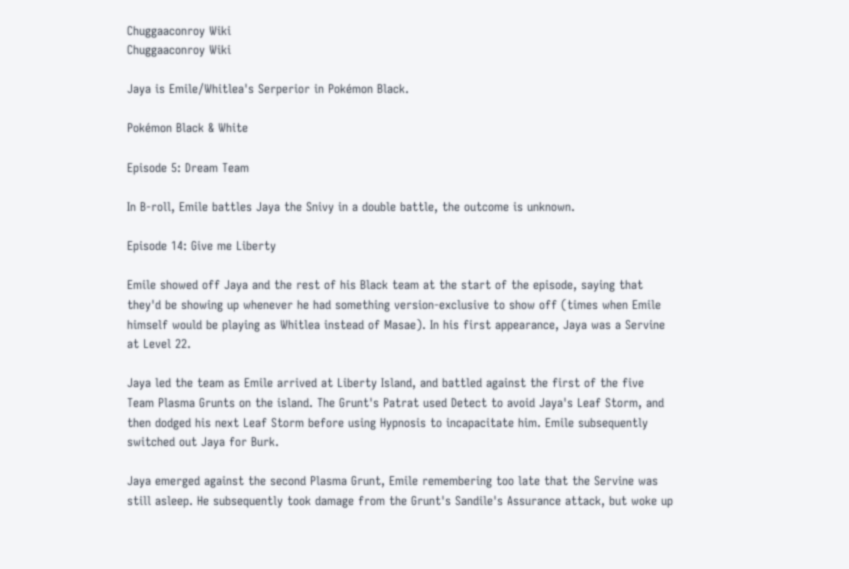Chuggaaconroy Wiki
Chuggaaconroy Wiki

Jaya is Emile/Whitlea's Serperior in Pokémon Black.

Pokémon Black & White

Episode 5: Dream Team

In B-roll, Emile battles Jaya the Snivy in a double battle, the outcome is unknown.

Episode 14: Give me Liberty

Emile showed off Jaya and the rest of his Black team at the start of the episode, saying that they'd be showing up whenever he had something version-exclusive to show off (times when Emile himself would be playing as Whitlea instead of Masae). In his first appearance, Jaya was a Servine at Level 22.

Jaya led the team as Emile arrived at Liberty Island, and battled against the first of the five Team Plasma Grunts on the island. The Grunt's Patrat used Detect to avoid Jaya's Leaf Storm, and then dodged his next Leaf Storm before using Hypnosis to incapacitate him. Emile subsequently switched out Jaya for Burk.

Jaya emerged against the second Plasma Grunt, Emile remembering too late that the Servine was still asleep. He subsequently took damage from the Grunt's Sandile's Assurance attack, but woke up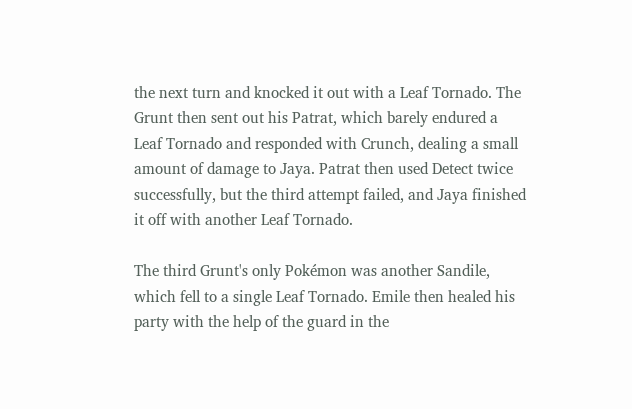the next turn and knocked it out with a Leaf Tornado. The Grunt then sent out his Patrat, which barely endured a Leaf Tornado and responded with Crunch, dealing a small amount of damage to Jaya. Patrat then used Detect twice successfully, but the third attempt failed, and Jaya finished it off with another Leaf Tornado.

The third Grunt's only Pokémon was another Sandile, which fell to a single Leaf Tornado. Emile then healed his party with the help of the guard in the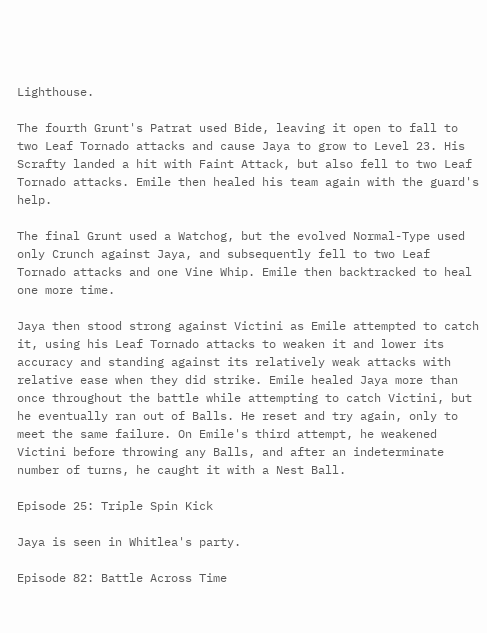Lighthouse.

The fourth Grunt's Patrat used Bide, leaving it open to fall to two Leaf Tornado attacks and cause Jaya to grow to Level 23. His Scrafty landed a hit with Faint Attack, but also fell to two Leaf Tornado attacks. Emile then healed his team again with the guard's help.

The final Grunt used a Watchog, but the evolved Normal-Type used only Crunch against Jaya, and subsequently fell to two Leaf Tornado attacks and one Vine Whip. Emile then backtracked to heal one more time.

Jaya then stood strong against Victini as Emile attempted to catch it, using his Leaf Tornado attacks to weaken it and lower its accuracy and standing against its relatively weak attacks with relative ease when they did strike. Emile healed Jaya more than once throughout the battle while attempting to catch Victini, but he eventually ran out of Balls. He reset and try again, only to meet the same failure. On Emile's third attempt, he weakened Victini before throwing any Balls, and after an indeterminate number of turns, he caught it with a Nest Ball.

Episode 25: Triple Spin Kick

Jaya is seen in Whitlea's party.

Episode 82: Battle Across Time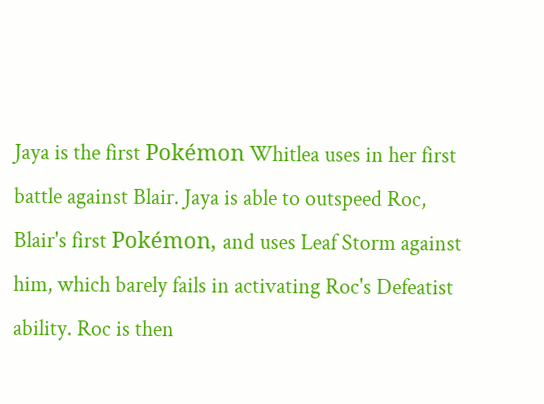Jaya is the first Pokémon Whitlea uses in her first battle against Blair. Jaya is able to outspeed Roc, Blair's first Pokémon, and uses Leaf Storm against him, which barely fails in activating Roc's Defeatist ability. Roc is then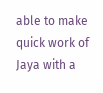able to make quick work of Jaya with a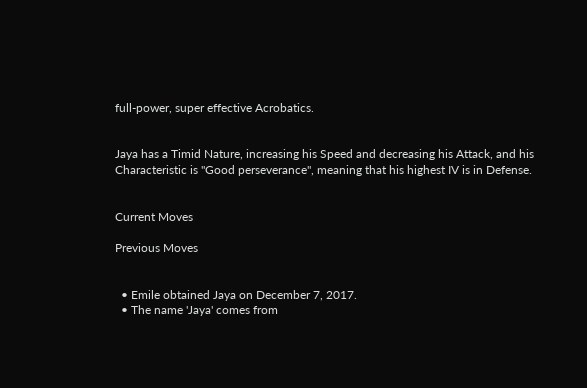full-power, super effective Acrobatics.


Jaya has a Timid Nature, increasing his Speed and decreasing his Attack, and his Characteristic is "Good perseverance", meaning that his highest IV is in Defense.


Current Moves

Previous Moves


  • Emile obtained Jaya on December 7, 2017.
  • The name 'Jaya' comes from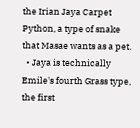the Irian Jaya Carpet Python, a type of snake that Masae wants as a pet.
  • Jaya is technically Emile's fourth Grass type, the first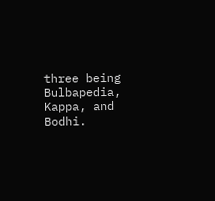three being Bulbapedia, Kappa, and Bodhi.